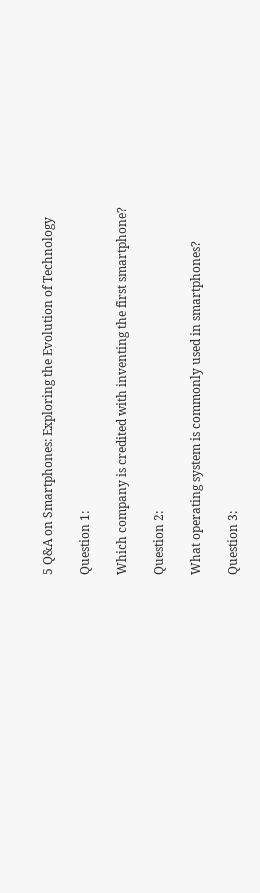5 Q&A on Smartphones: Exploring the Evolution of Technology

Question 1:

Which company is credited with inventing the first smartphone?

Question 2:

What operating system is commonly used in smartphones?

Question 3: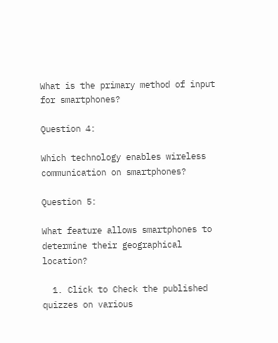What is the primary method of input for smartphones?

Question 4:

Which technology enables wireless communication on smartphones?

Question 5:

What feature allows smartphones to determine their geographical location?

  1. Click to Check the published quizzes on various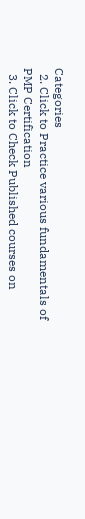Categories
  2. Click to Practice various fundamentals of PMP Certification
  3. Click to Check Published courses on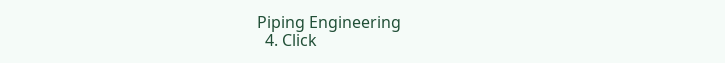Piping Engineering
  4. Click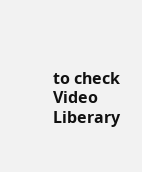to check Video Liberary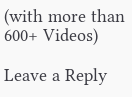(with more than 600+ Videos)

Leave a Reply